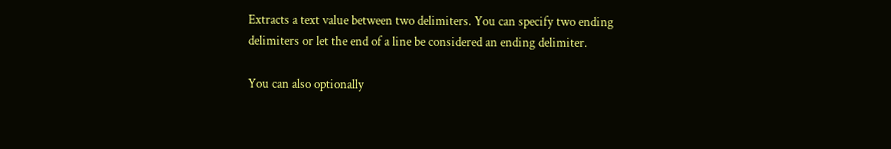Extracts a text value between two delimiters. You can specify two ending delimiters or let the end of a line be considered an ending delimiter.

You can also optionally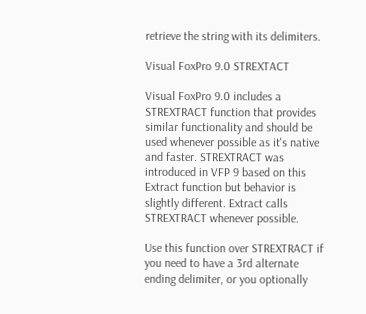retrieve the string with its delimiters.

Visual FoxPro 9.0 STREXTACT

Visual FoxPro 9.0 includes a STREXTRACT function that provides similar functionality and should be used whenever possible as it's native and faster. STREXTRACT was introduced in VFP 9 based on this Extract function but behavior is slightly different. Extract calls STREXTRACT whenever possible.

Use this function over STREXTRACT if you need to have a 3rd alternate ending delimiter, or you optionally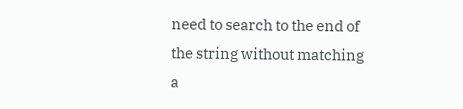need to search to the end of the string without matching a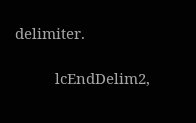delimiter.

          lcEndDelim2,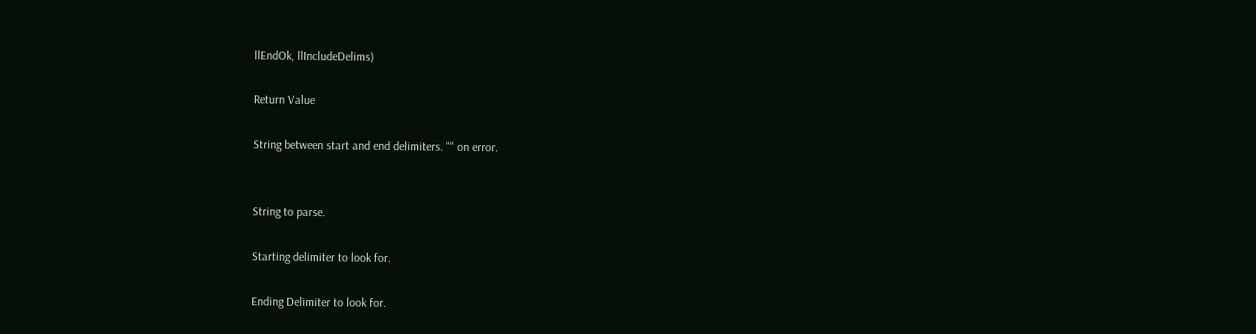llEndOk, llIncludeDelims)

Return Value

String between start and end delimiters. "" on error.


String to parse.

Starting delimiter to look for.

Ending Delimiter to look for.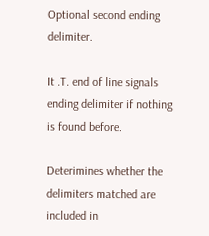Optional second ending delimiter.

It .T. end of line signals ending delimiter if nothing is found before.

Deterimines whether the delimiters matched are included in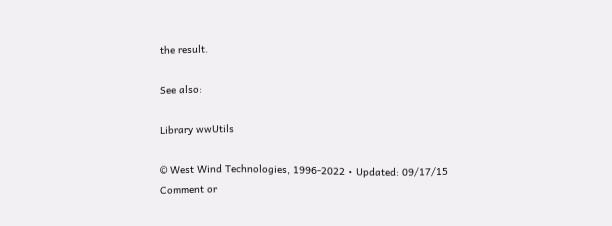the result.

See also:

Library wwUtils

© West Wind Technologies, 1996-2022 • Updated: 09/17/15
Comment or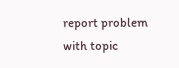report problem with topic